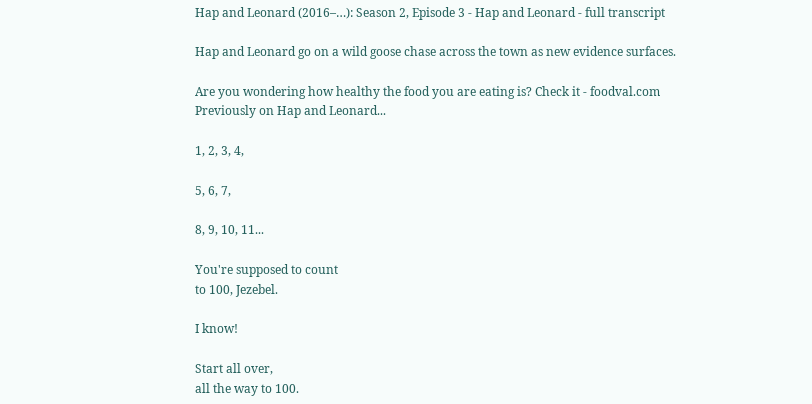Hap and Leonard (2016–…): Season 2, Episode 3 - Hap and Leonard - full transcript

Hap and Leonard go on a wild goose chase across the town as new evidence surfaces.

Are you wondering how healthy the food you are eating is? Check it - foodval.com
Previously on Hap and Leonard...

1, 2, 3, 4,

5, 6, 7,

8, 9, 10, 11...

You're supposed to count
to 100, Jezebel.

I know!

Start all over,
all the way to 100.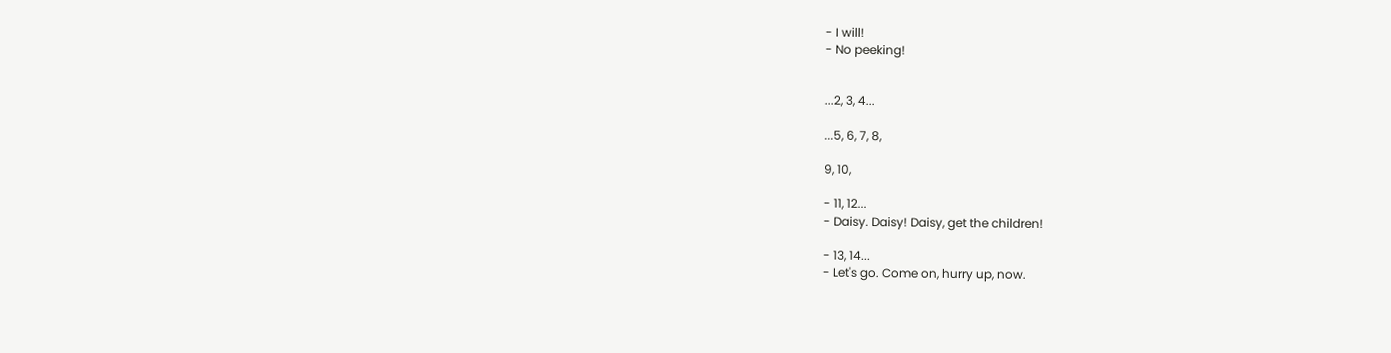- I will!
- No peeking!


...2, 3, 4...

...5, 6, 7, 8,

9, 10,

- 11, 12...
- Daisy. Daisy! Daisy, get the children!

- 13, 14...
- Let's go. Come on, hurry up, now.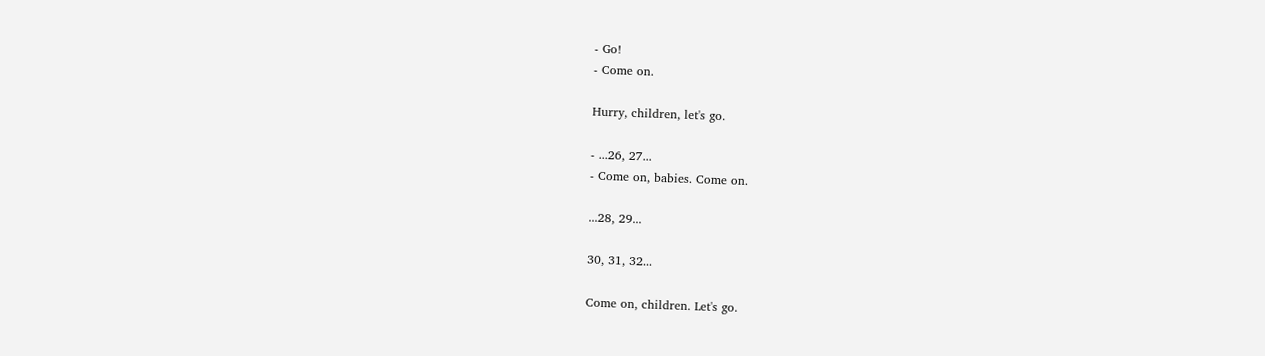- Go!
- Come on.

Hurry, children, let's go.

- ...26, 27...
- Come on, babies. Come on.

...28, 29...

30, 31, 32...

Come on, children. Let's go.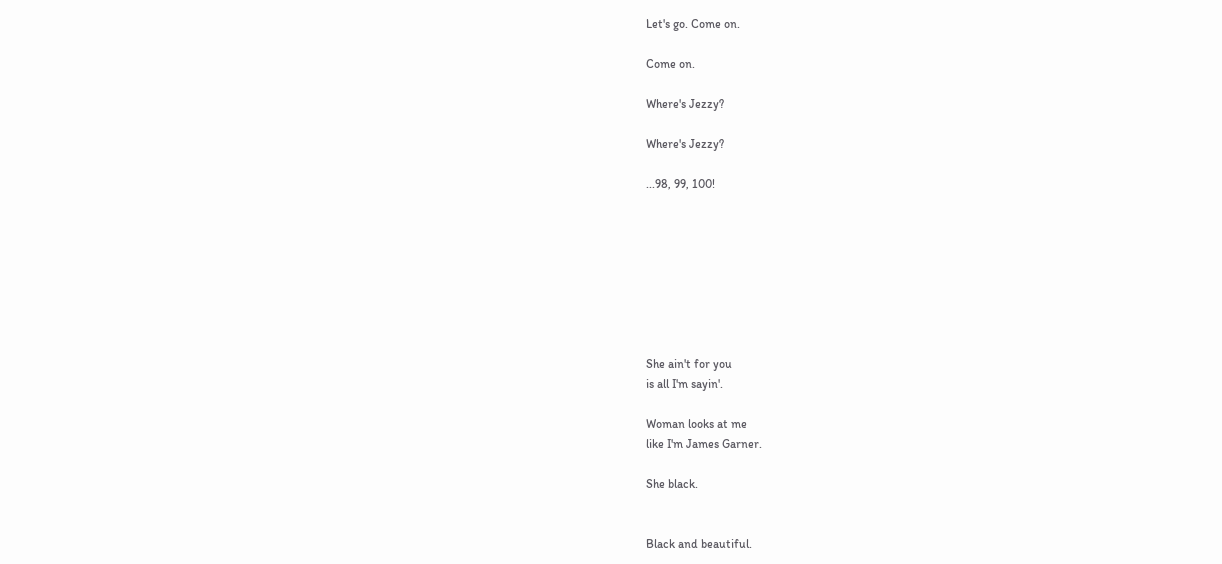Let's go. Come on.

Come on.

Where's Jezzy?

Where's Jezzy?

...98, 99, 100!








She ain't for you
is all I'm sayin'.

Woman looks at me
like I'm James Garner.

She black.


Black and beautiful.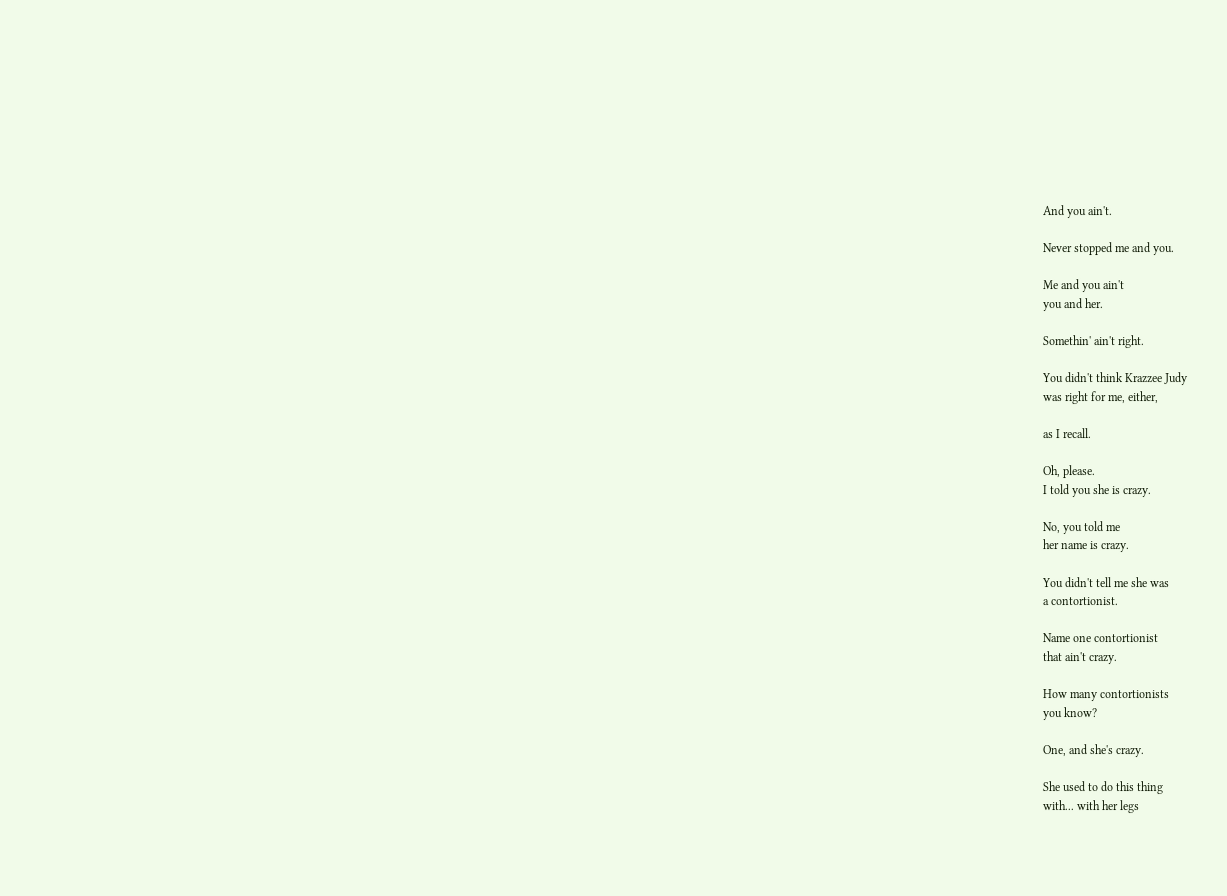And you ain't.

Never stopped me and you.

Me and you ain't
you and her.

Somethin' ain't right.

You didn't think Krazzee Judy
was right for me, either,

as I recall.

Oh, please.
I told you she is crazy.

No, you told me
her name is crazy.

You didn't tell me she was
a contortionist.

Name one contortionist
that ain't crazy.

How many contortionists
you know?

One, and she's crazy.

She used to do this thing
with... with her legs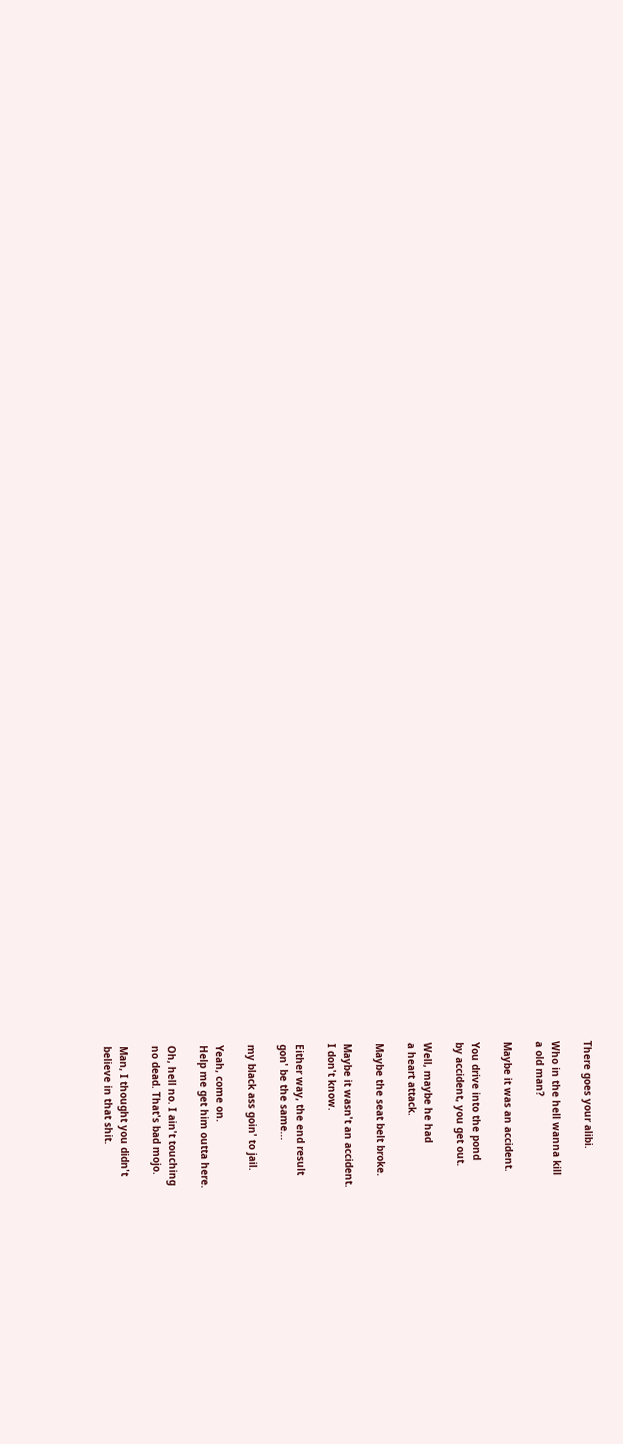There goes your alibi.

Who in the hell wanna kill
a old man?

Maybe it was an accident.

You drive into the pond
by accident, you get out.

Well, maybe he had
a heart attack.

Maybe the seat belt broke.

Maybe it wasn't an accident.
I don't know.

Either way, the end result
gon' be the same...

my black ass goin' to jail.

Yeah, come on.
Help me get him outta here.

Oh, hell no. I ain't touching
no dead. That's bad mojo.

Man, I thought you didn't
believe in that shit.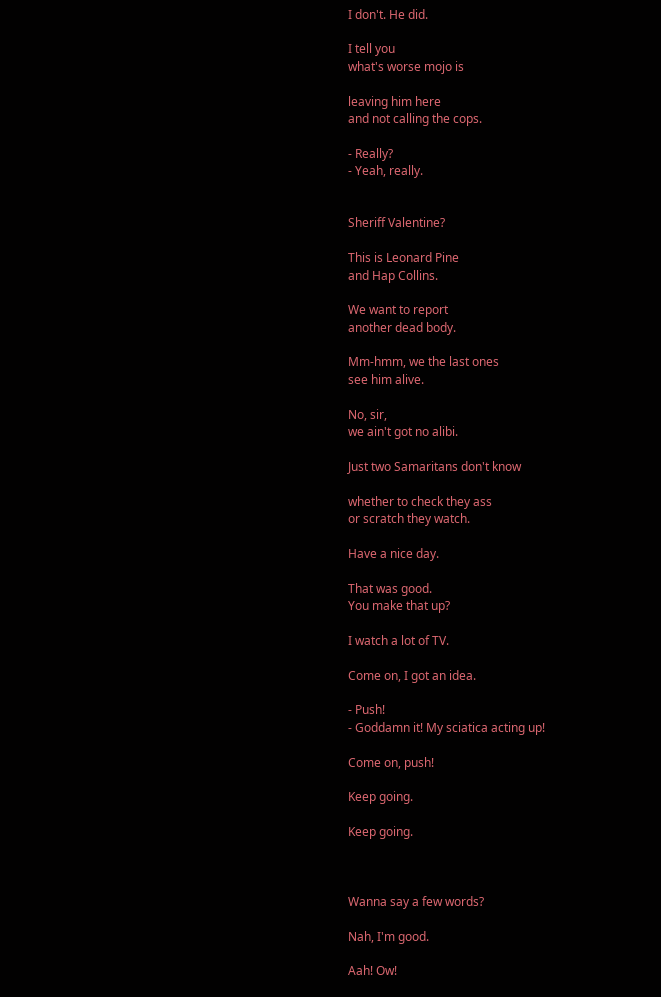I don't. He did.

I tell you
what's worse mojo is

leaving him here
and not calling the cops.

- Really?
- Yeah, really.


Sheriff Valentine?

This is Leonard Pine
and Hap Collins.

We want to report
another dead body.

Mm-hmm, we the last ones
see him alive.

No, sir,
we ain't got no alibi.

Just two Samaritans don't know

whether to check they ass
or scratch they watch.

Have a nice day.

That was good.
You make that up?

I watch a lot of TV.

Come on, I got an idea.

- Push!
- Goddamn it! My sciatica acting up!

Come on, push!

Keep going.

Keep going.



Wanna say a few words?

Nah, I'm good.

Aah! Ow!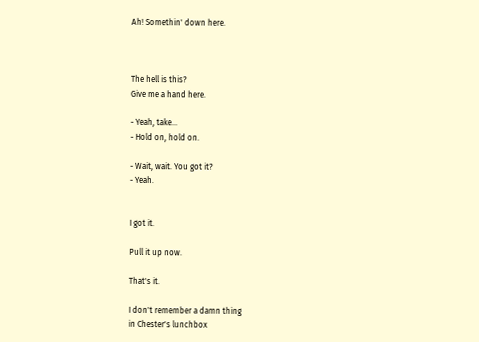Ah! Somethin' down here.



The hell is this?
Give me a hand here.

- Yeah, take...
- Hold on, hold on.

- Wait, wait. You got it?
- Yeah.


I got it.

Pull it up now.

That's it.

I don't remember a damn thing
in Chester's lunchbox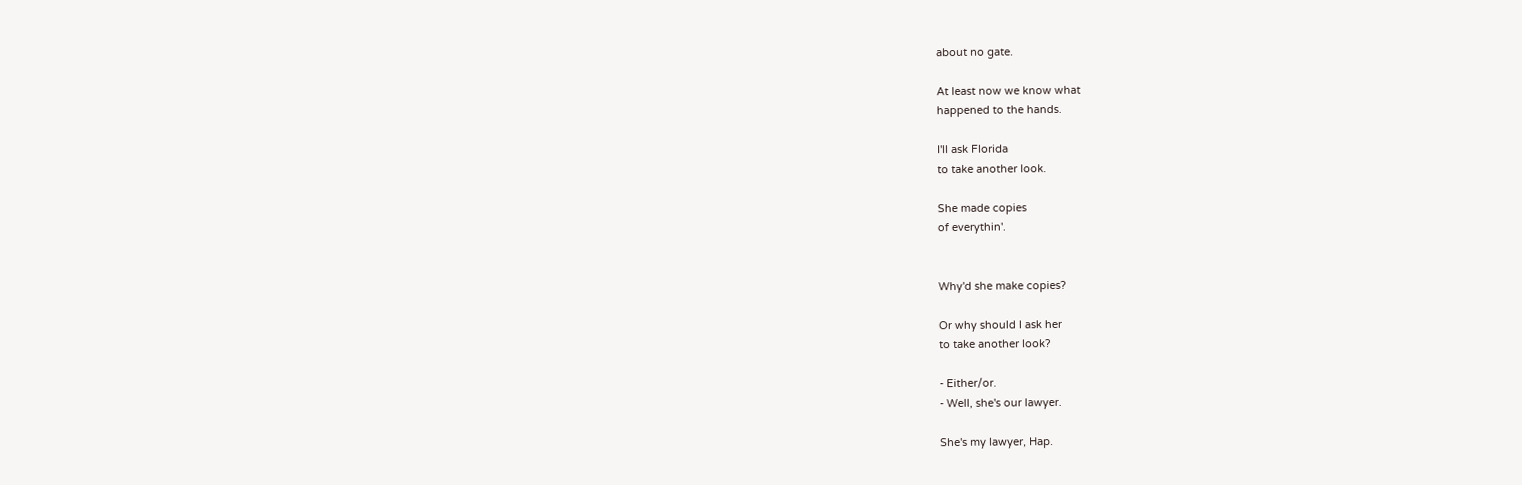about no gate.

At least now we know what
happened to the hands.

I'll ask Florida
to take another look.

She made copies
of everythin'.


Why'd she make copies?

Or why should I ask her
to take another look?

- Either/or.
- Well, she's our lawyer.

She's my lawyer, Hap.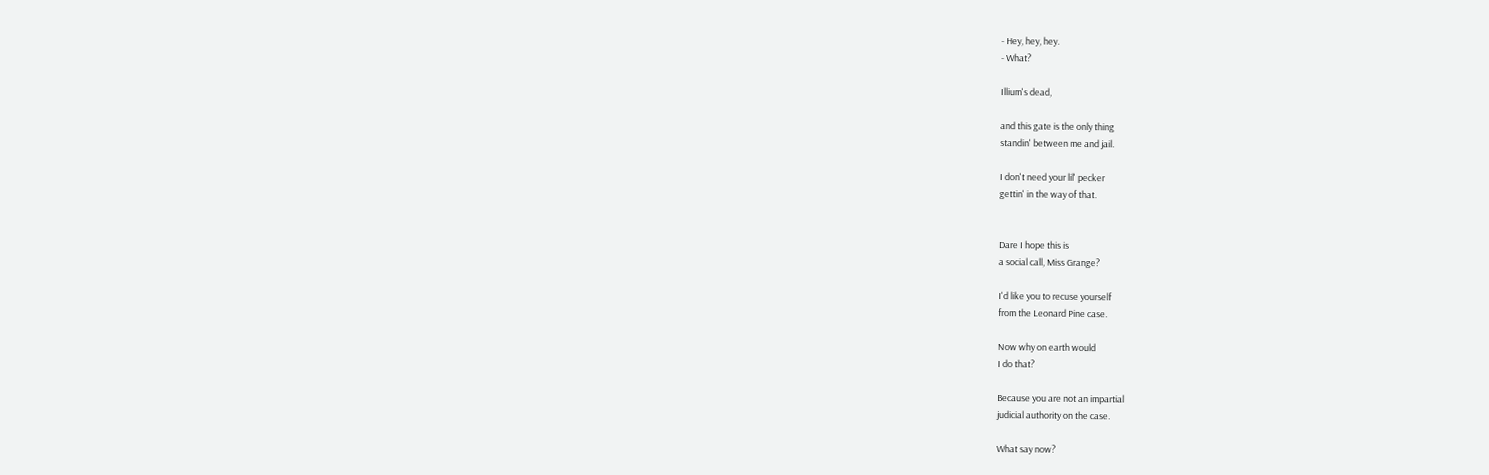- Hey, hey, hey.
- What?

Illium's dead,

and this gate is the only thing
standin' between me and jail.

I don't need your lil' pecker
gettin' in the way of that.


Dare I hope this is
a social call, Miss Grange?

I'd like you to recuse yourself
from the Leonard Pine case.

Now why on earth would
I do that?

Because you are not an impartial
judicial authority on the case.

What say now?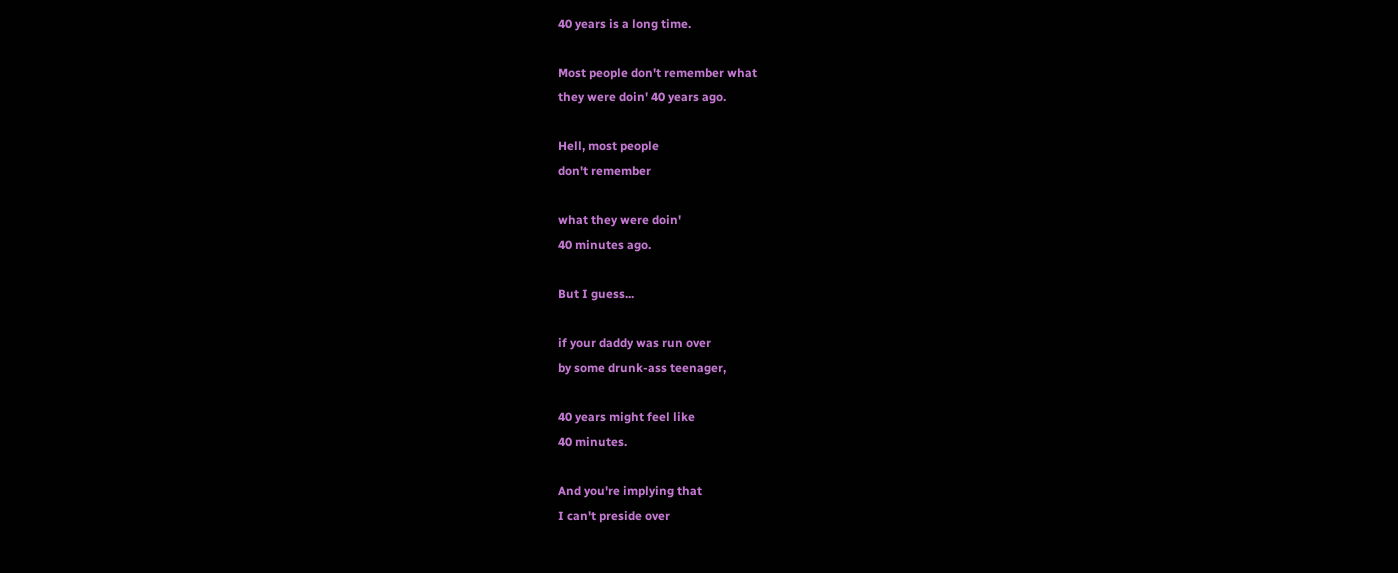40 years is a long time.

Most people don't remember what
they were doin' 40 years ago.

Hell, most people
don't remember

what they were doin'
40 minutes ago.

But I guess...

if your daddy was run over
by some drunk-ass teenager,

40 years might feel like
40 minutes.

And you're implying that
I can't preside over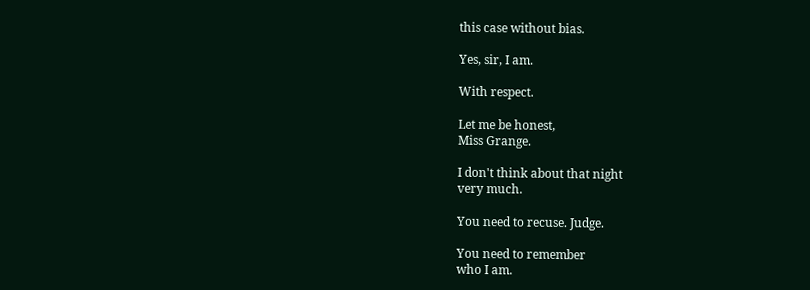this case without bias.

Yes, sir, I am.

With respect.

Let me be honest,
Miss Grange.

I don't think about that night
very much.

You need to recuse. Judge.

You need to remember
who I am.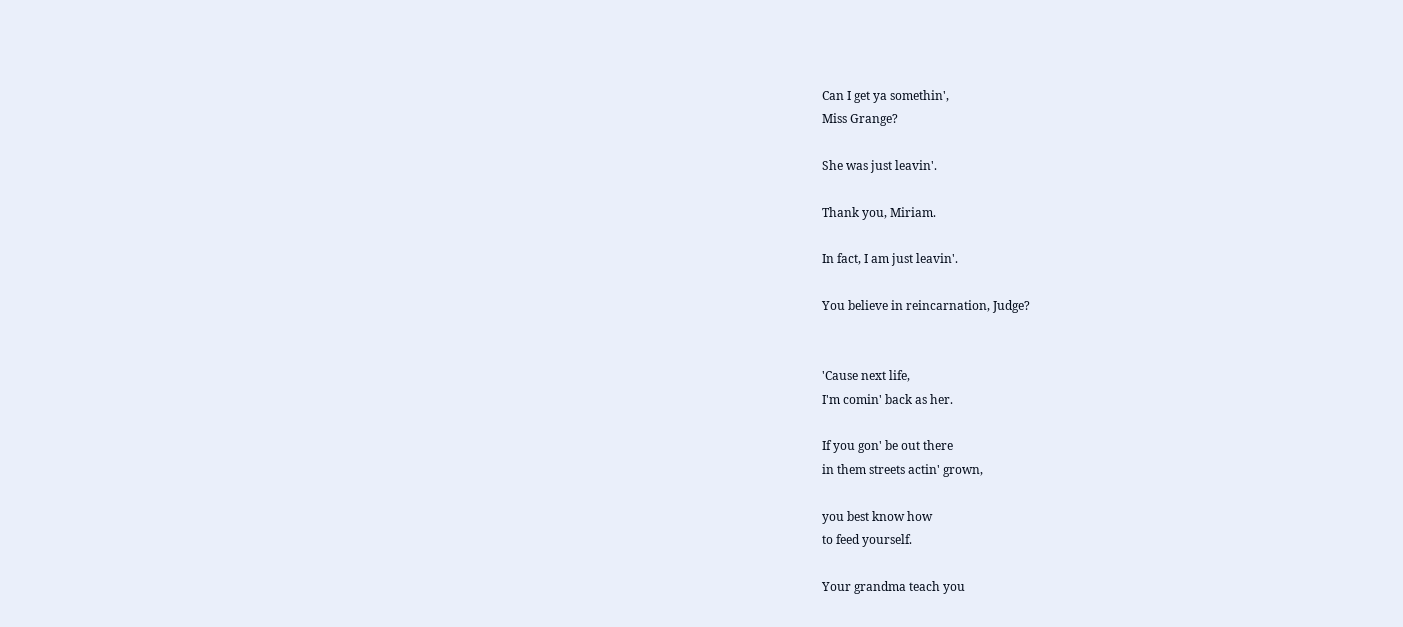Can I get ya somethin',
Miss Grange?

She was just leavin'.

Thank you, Miriam.

In fact, I am just leavin'.

You believe in reincarnation, Judge?


'Cause next life,
I'm comin' back as her.

If you gon' be out there
in them streets actin' grown,

you best know how
to feed yourself.

Your grandma teach you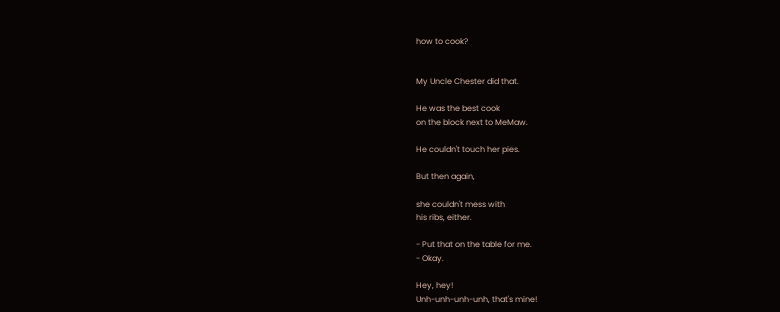how to cook?


My Uncle Chester did that.

He was the best cook
on the block next to MeMaw.

He couldn't touch her pies.

But then again,

she couldn't mess with
his ribs, either.

- Put that on the table for me.
- Okay.

Hey, hey!
Unh-unh-unh-unh, that's mine!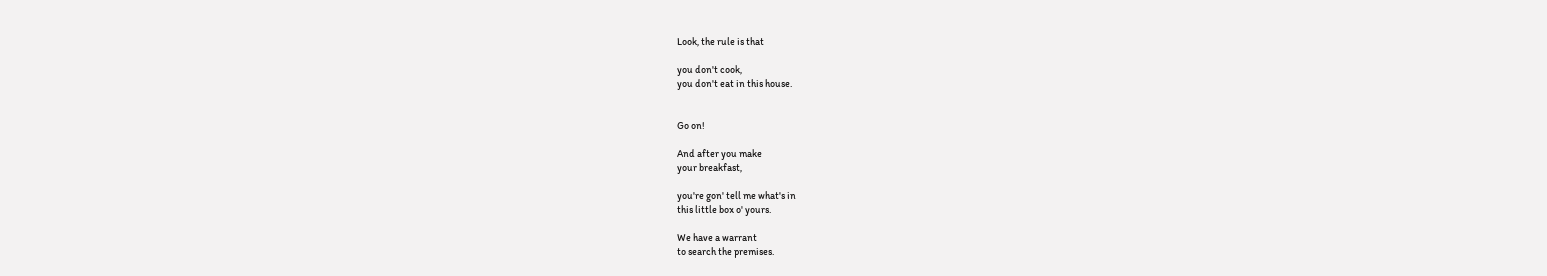Look, the rule is that

you don't cook,
you don't eat in this house.


Go on!

And after you make
your breakfast,

you're gon' tell me what's in
this little box o' yours.

We have a warrant
to search the premises.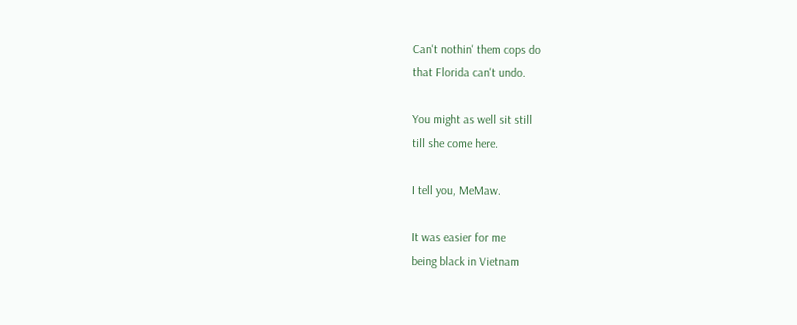Can't nothin' them cops do
that Florida can't undo.

You might as well sit still
till she come here.

I tell you, MeMaw.

It was easier for me
being black in Vietnam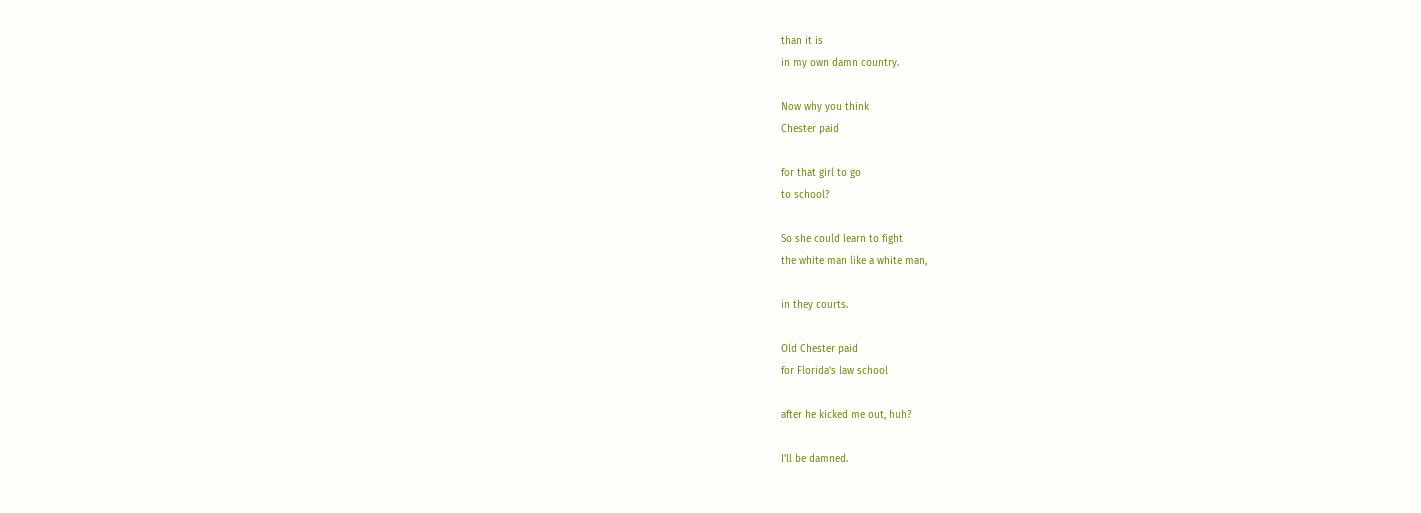than it is
in my own damn country.

Now why you think
Chester paid

for that girl to go
to school?

So she could learn to fight
the white man like a white man,

in they courts.

Old Chester paid
for Florida's law school

after he kicked me out, huh?

I'll be damned.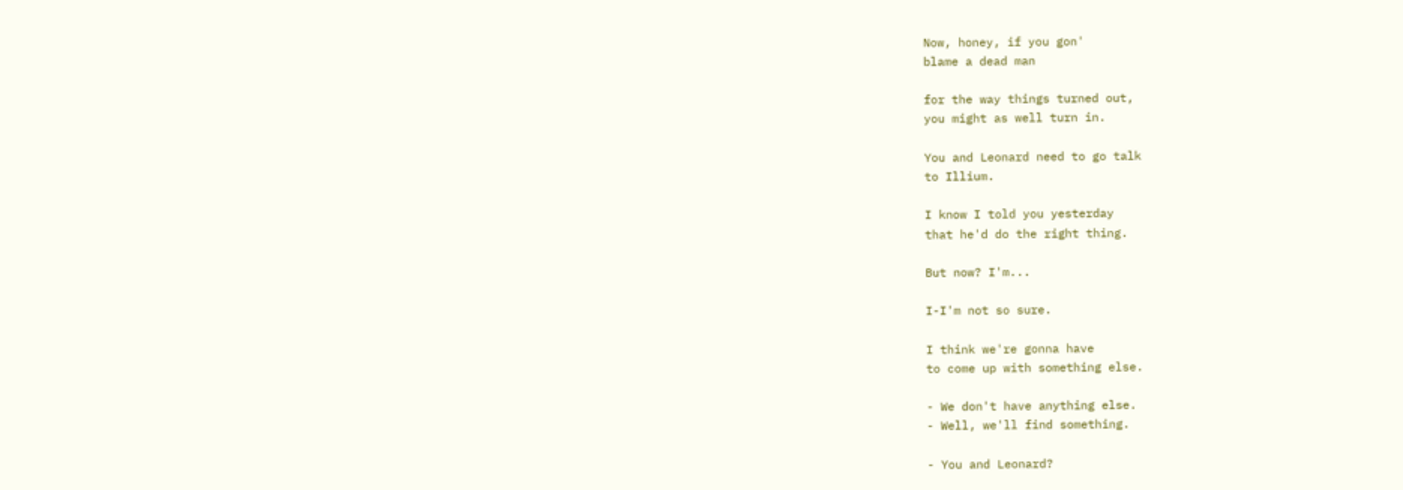Now, honey, if you gon'
blame a dead man

for the way things turned out,
you might as well turn in.

You and Leonard need to go talk
to Illium.

I know I told you yesterday
that he'd do the right thing.

But now? I'm...

I-I'm not so sure.

I think we're gonna have
to come up with something else.

- We don't have anything else.
- Well, we'll find something.

- You and Leonard?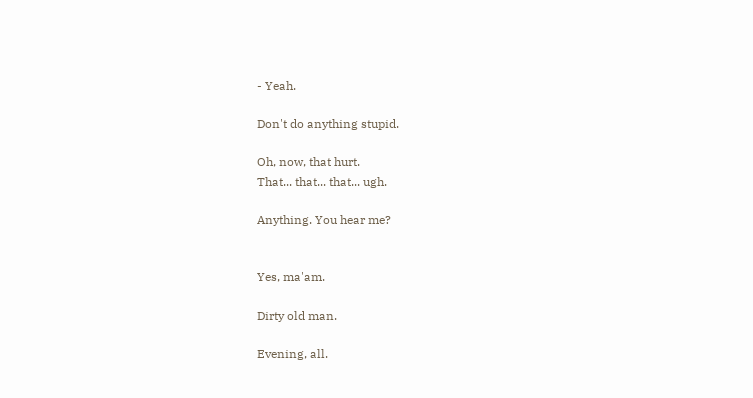- Yeah.

Don't do anything stupid.

Oh, now, that hurt.
That... that... that... ugh.

Anything. You hear me?


Yes, ma'am.

Dirty old man.

Evening, all.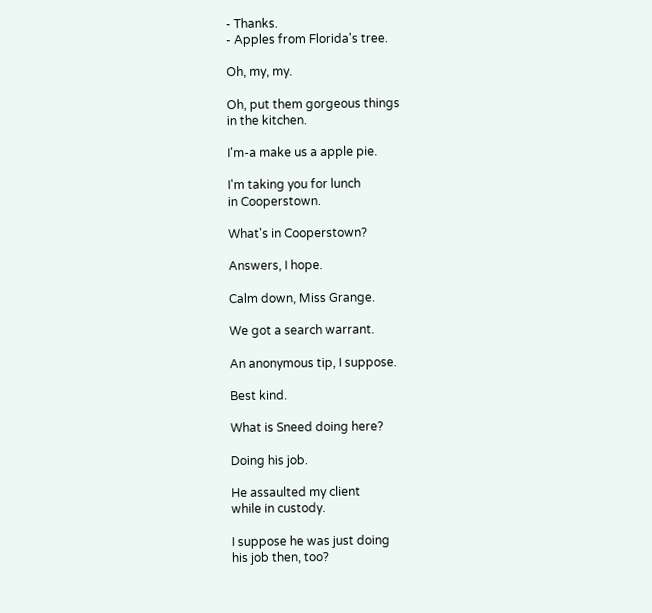- Thanks.
- Apples from Florida's tree.

Oh, my, my.

Oh, put them gorgeous things
in the kitchen.

I'm-a make us a apple pie.

I'm taking you for lunch
in Cooperstown.

What's in Cooperstown?

Answers, I hope.

Calm down, Miss Grange.

We got a search warrant.

An anonymous tip, I suppose.

Best kind.

What is Sneed doing here?

Doing his job.

He assaulted my client
while in custody.

I suppose he was just doing
his job then, too?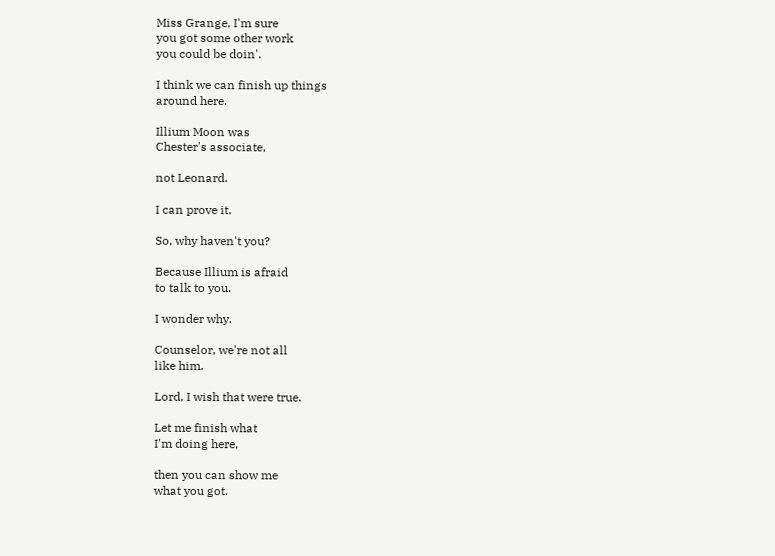Miss Grange, I'm sure
you got some other work
you could be doin'.

I think we can finish up things
around here.

Illium Moon was
Chester's associate,

not Leonard.

I can prove it.

So, why haven't you?

Because Illium is afraid
to talk to you.

I wonder why.

Counselor, we're not all
like him.

Lord, I wish that were true.

Let me finish what
I'm doing here,

then you can show me
what you got.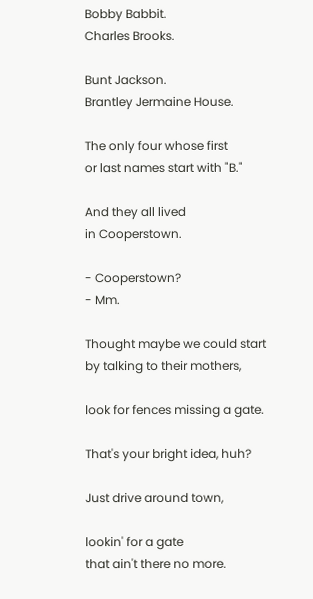Bobby Babbit.
Charles Brooks.

Bunt Jackson.
Brantley Jermaine House.

The only four whose first
or last names start with "B."

And they all lived
in Cooperstown.

- Cooperstown?
- Mm.

Thought maybe we could start
by talking to their mothers,

look for fences missing a gate.

That's your bright idea, huh?

Just drive around town,

lookin' for a gate
that ain't there no more.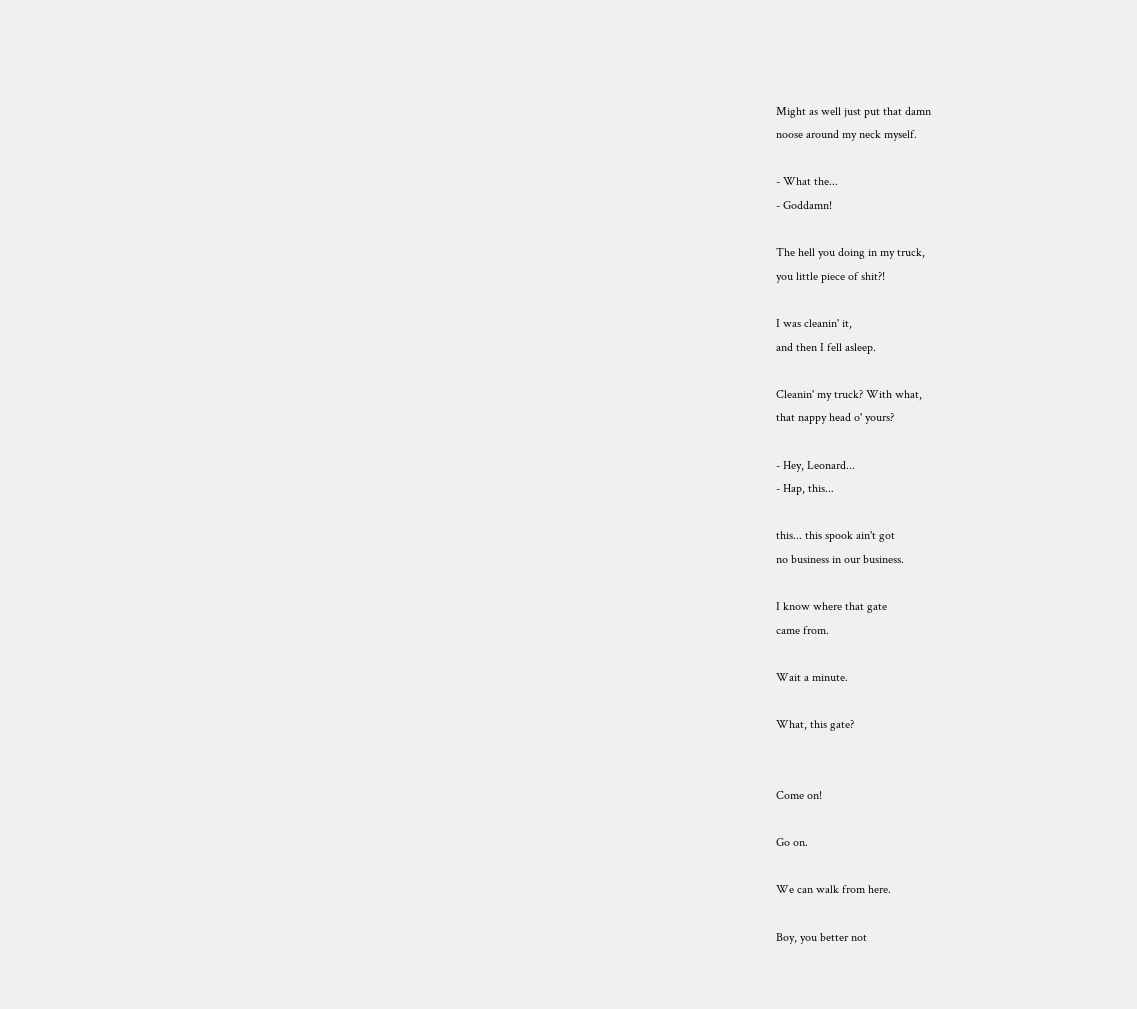Might as well just put that damn
noose around my neck myself.

- What the...
- Goddamn!

The hell you doing in my truck,
you little piece of shit?!

I was cleanin' it,
and then I fell asleep.

Cleanin' my truck? With what,
that nappy head o' yours?

- Hey, Leonard...
- Hap, this...

this... this spook ain't got
no business in our business.

I know where that gate
came from.

Wait a minute.

What, this gate?


Come on!

Go on.

We can walk from here.

Boy, you better not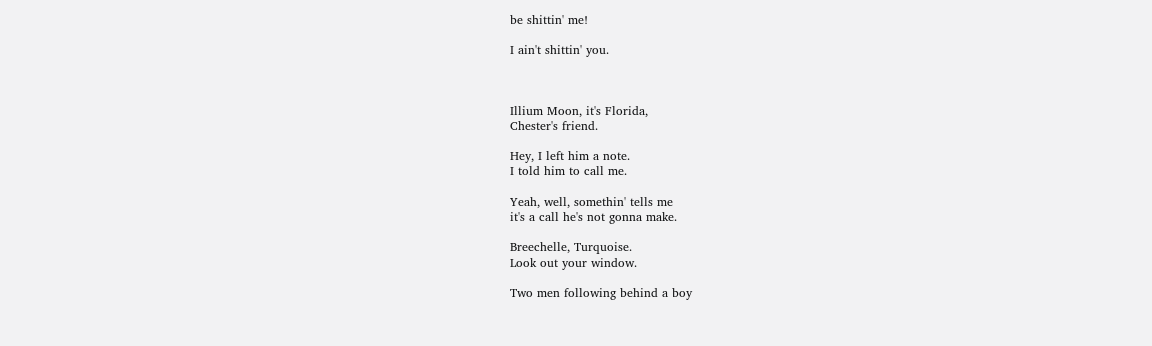be shittin' me!

I ain't shittin' you.



Illium Moon, it's Florida,
Chester's friend.

Hey, I left him a note.
I told him to call me.

Yeah, well, somethin' tells me
it's a call he's not gonna make.

Breechelle, Turquoise.
Look out your window.

Two men following behind a boy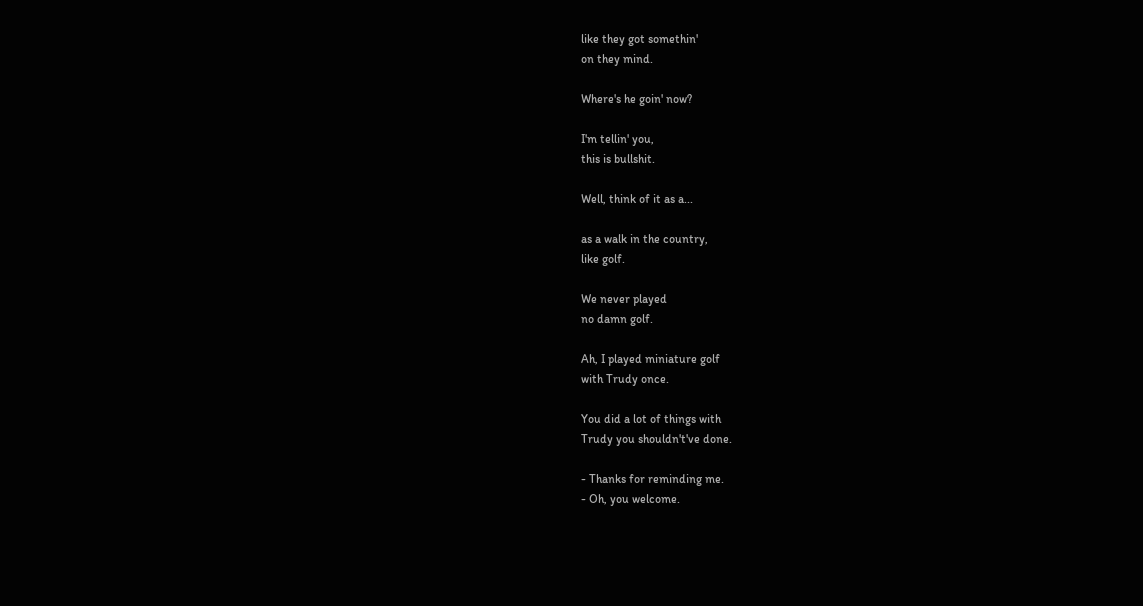like they got somethin'
on they mind.

Where's he goin' now?

I'm tellin' you,
this is bullshit.

Well, think of it as a...

as a walk in the country,
like golf.

We never played
no damn golf.

Ah, I played miniature golf
with Trudy once.

You did a lot of things with
Trudy you shouldn't've done.

- Thanks for reminding me.
- Oh, you welcome.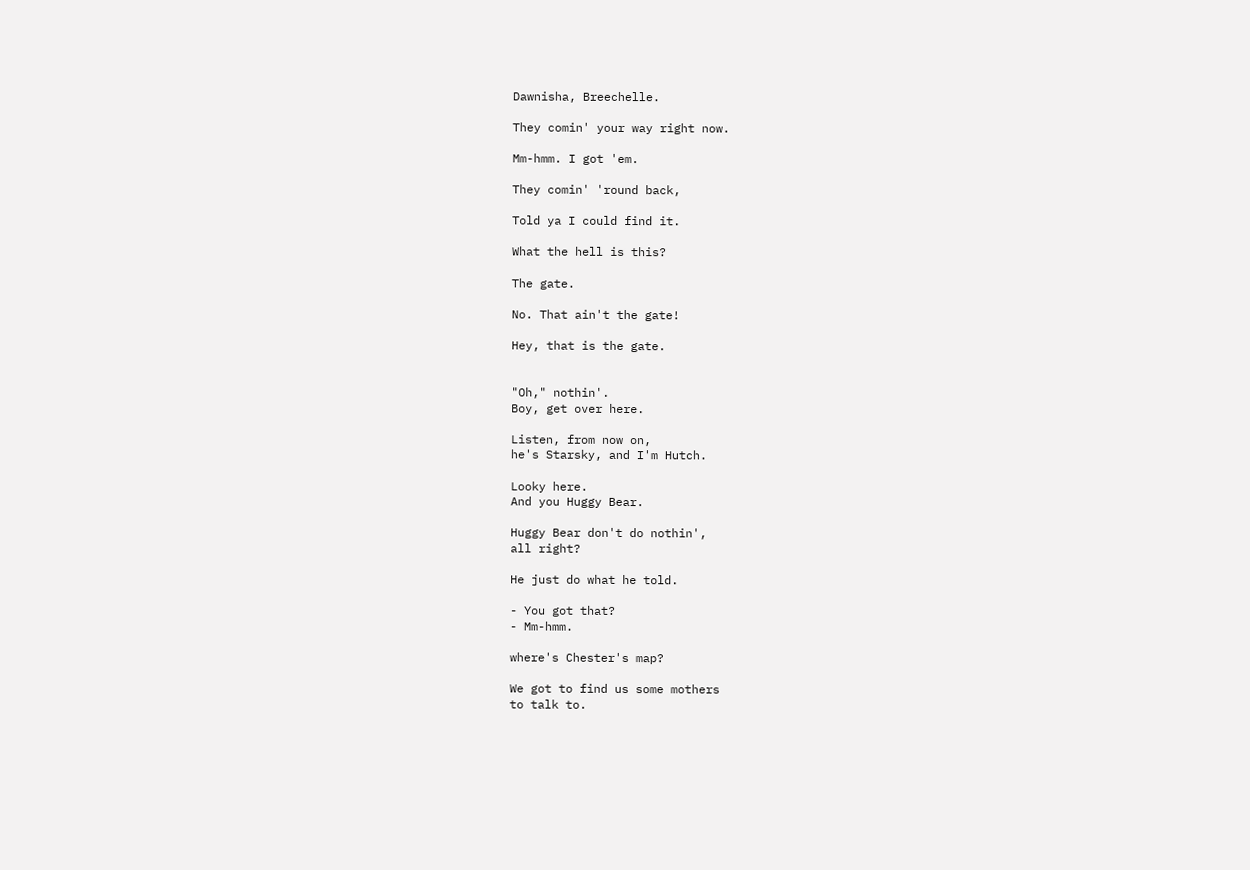Dawnisha, Breechelle.

They comin' your way right now.

Mm-hmm. I got 'em.

They comin' 'round back,

Told ya I could find it.

What the hell is this?

The gate.

No. That ain't the gate!

Hey, that is the gate.


"Oh," nothin'.
Boy, get over here.

Listen, from now on,
he's Starsky, and I'm Hutch.

Looky here.
And you Huggy Bear.

Huggy Bear don't do nothin',
all right?

He just do what he told.

- You got that?
- Mm-hmm.

where's Chester's map?

We got to find us some mothers
to talk to.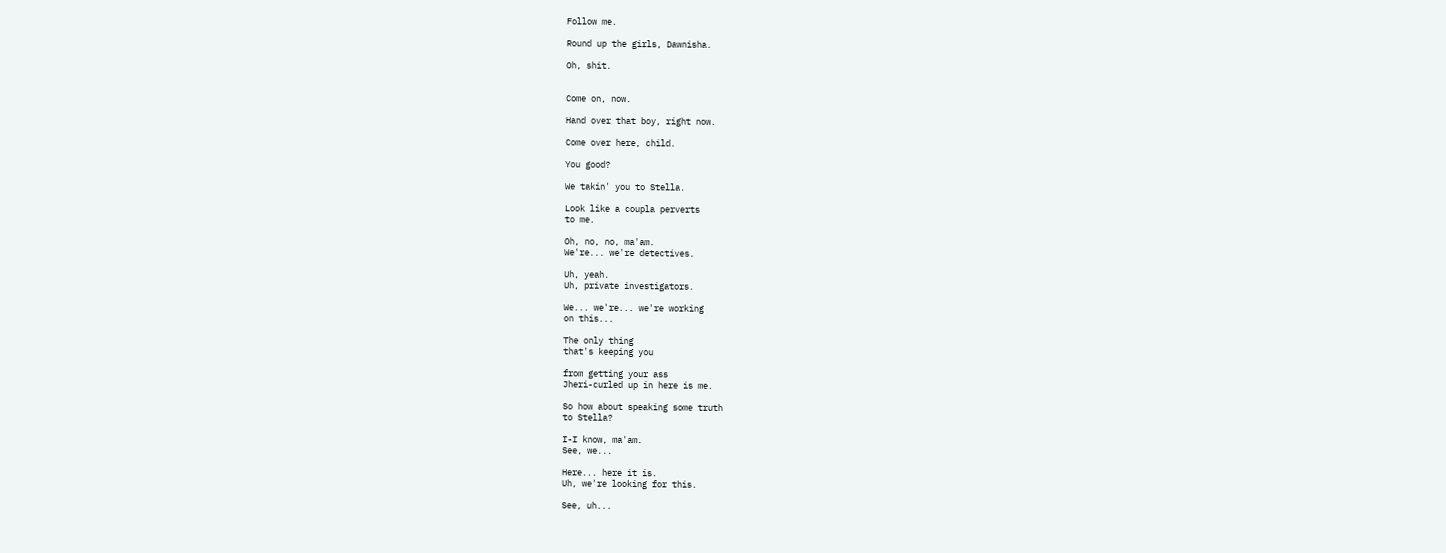Follow me.

Round up the girls, Dawnisha.

Oh, shit.


Come on, now.

Hand over that boy, right now.

Come over here, child.

You good?

We takin' you to Stella.

Look like a coupla perverts
to me.

Oh, no, no, ma'am.
We're... we're detectives.

Uh, yeah.
Uh, private investigators.

We... we're... we're working
on this...

The only thing
that's keeping you

from getting your ass
Jheri-curled up in here is me.

So how about speaking some truth
to Stella?

I-I know, ma'am.
See, we...

Here... here it is.
Uh, we're looking for this.

See, uh...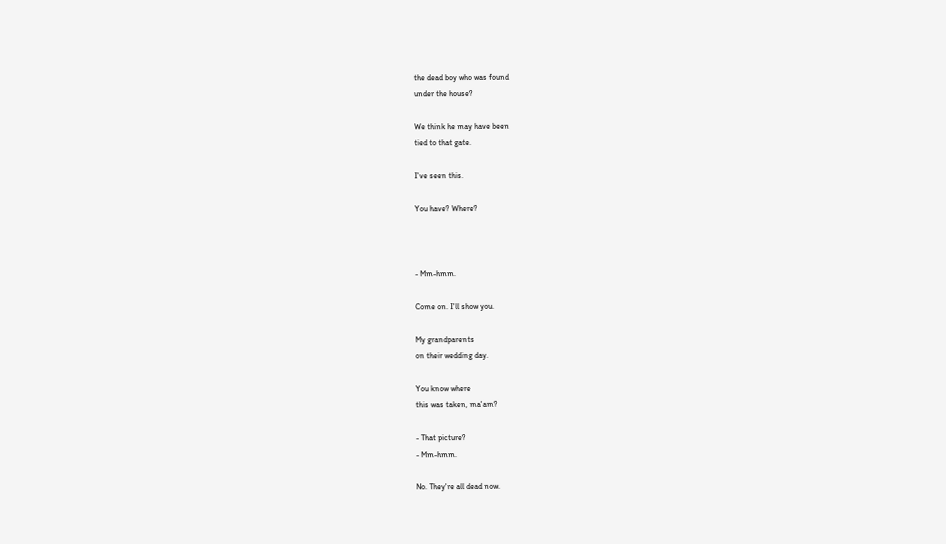the dead boy who was found
under the house?

We think he may have been
tied to that gate.

I've seen this.

You have? Where?



- Mm-hmm.

Come on. I'll show you.

My grandparents
on their wedding day.

You know where
this was taken, ma'am?

- That picture?
- Mm-hmm.

No. They're all dead now.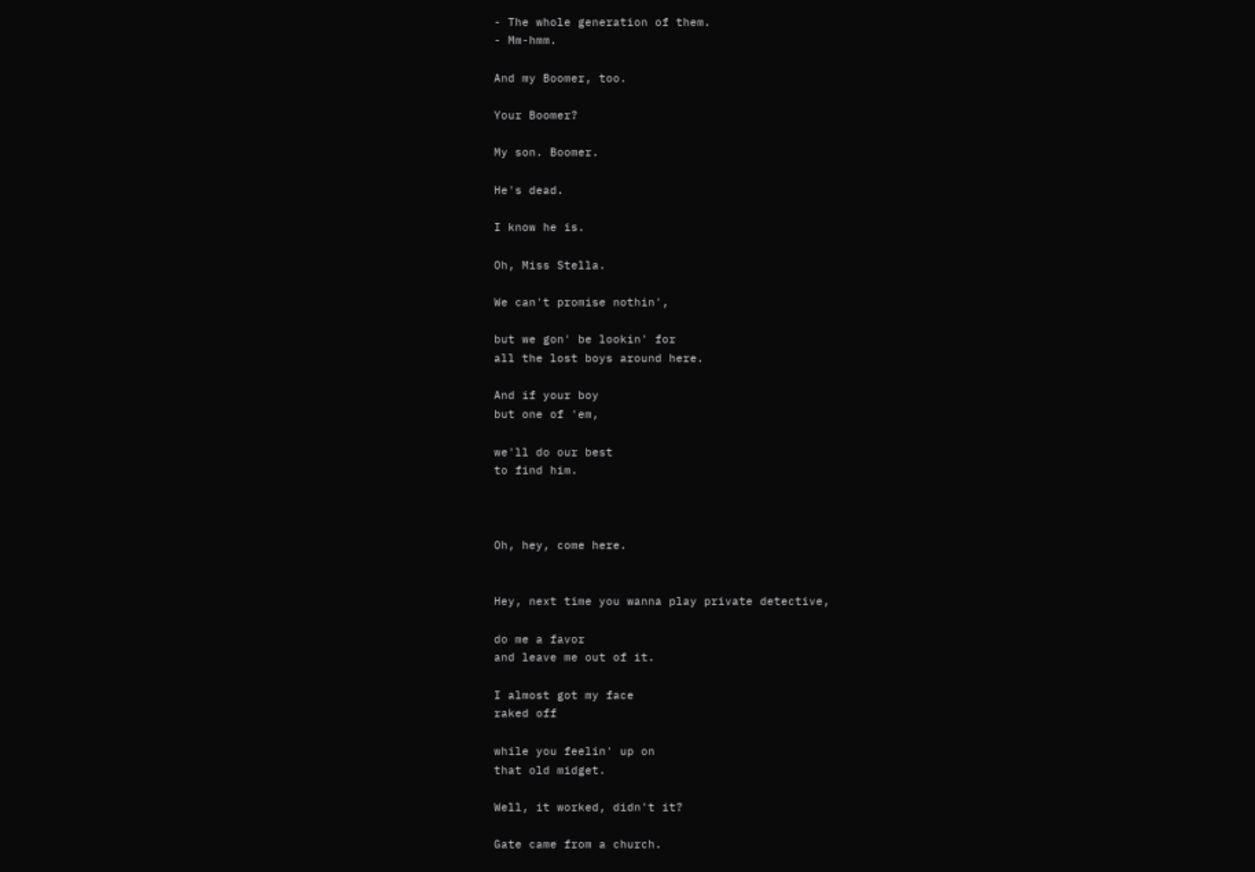- The whole generation of them.
- Mm-hmm.

And my Boomer, too.

Your Boomer?

My son. Boomer.

He's dead.

I know he is.

Oh, Miss Stella.

We can't promise nothin',

but we gon' be lookin' for
all the lost boys around here.

And if your boy
but one of 'em,

we'll do our best
to find him.



Oh, hey, come here.


Hey, next time you wanna play private detective,

do me a favor
and leave me out of it.

I almost got my face
raked off

while you feelin' up on
that old midget.

Well, it worked, didn't it?

Gate came from a church.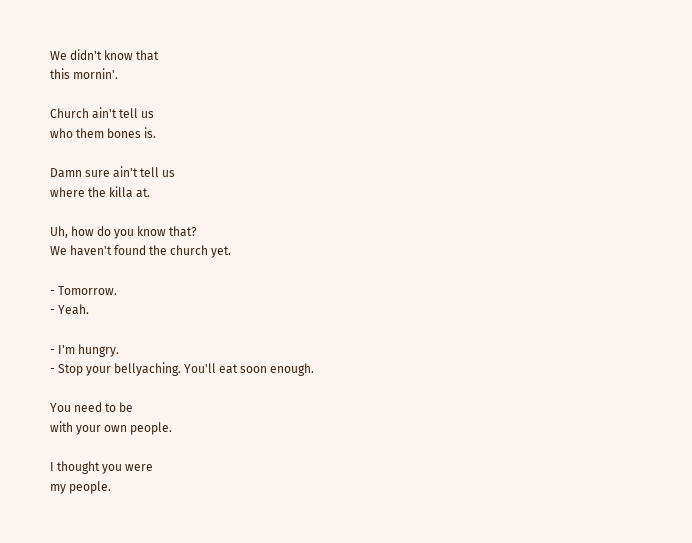We didn't know that
this mornin'.

Church ain't tell us
who them bones is.

Damn sure ain't tell us
where the killa at.

Uh, how do you know that?
We haven't found the church yet.

- Tomorrow.
- Yeah.

- I'm hungry.
- Stop your bellyaching. You'll eat soon enough.

You need to be
with your own people.

I thought you were
my people.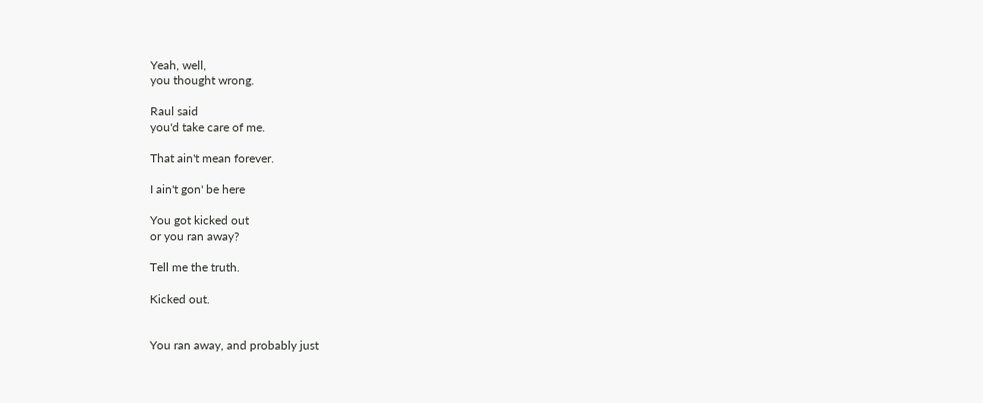Yeah, well,
you thought wrong.

Raul said
you'd take care of me.

That ain't mean forever.

I ain't gon' be here

You got kicked out
or you ran away?

Tell me the truth.

Kicked out.


You ran away, and probably just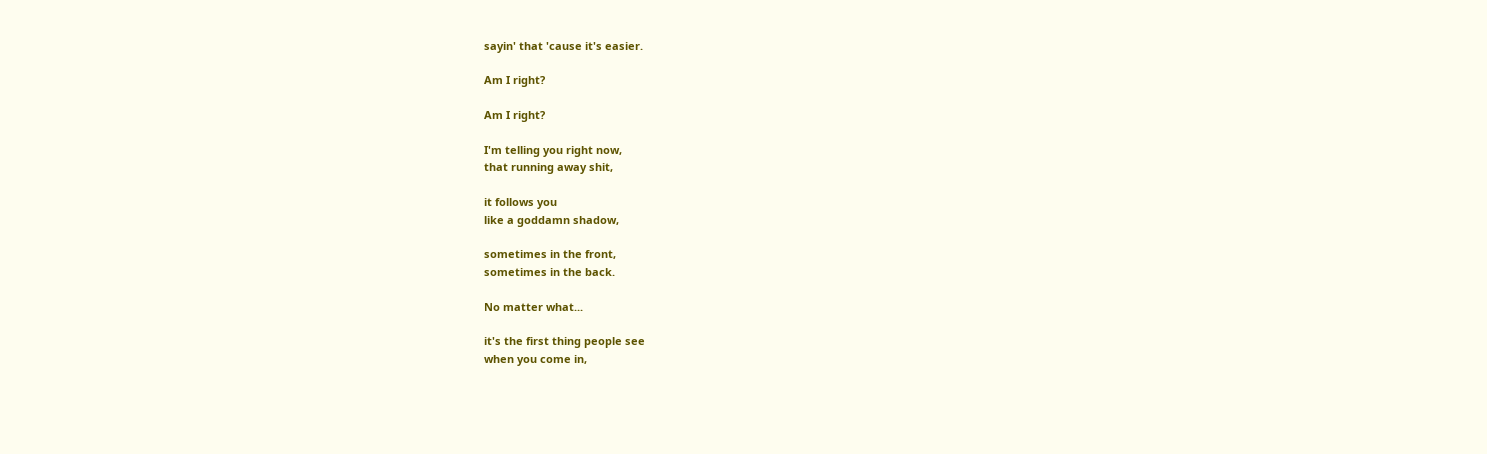sayin' that 'cause it's easier.

Am I right?

Am I right?

I'm telling you right now,
that running away shit,

it follows you
like a goddamn shadow,

sometimes in the front,
sometimes in the back.

No matter what...

it's the first thing people see
when you come in,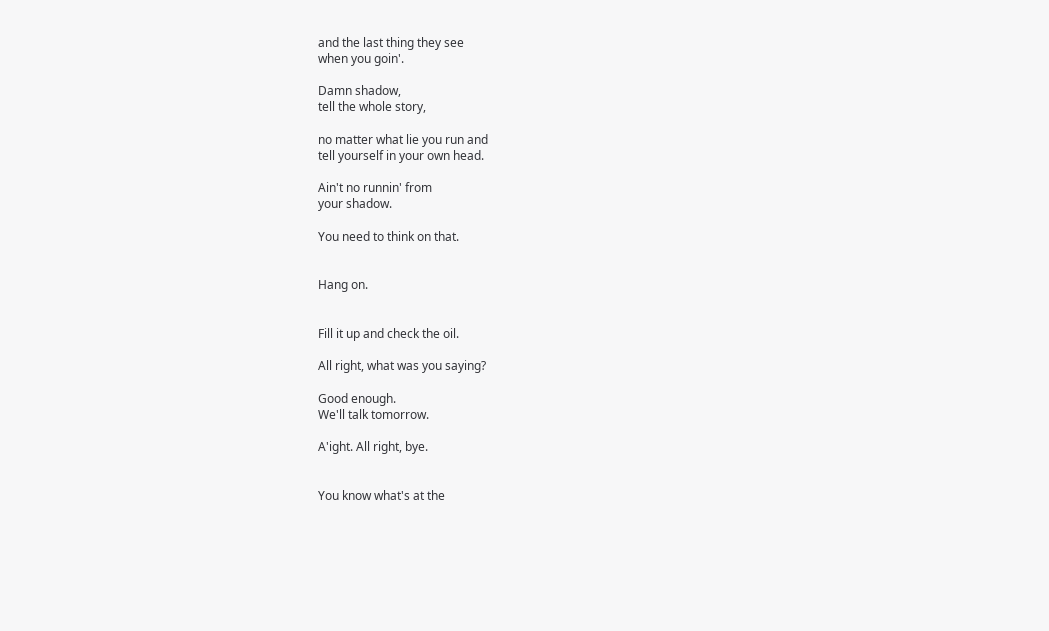and the last thing they see
when you goin'.

Damn shadow,
tell the whole story,

no matter what lie you run and
tell yourself in your own head.

Ain't no runnin' from
your shadow.

You need to think on that.


Hang on.


Fill it up and check the oil.

All right, what was you saying?

Good enough.
We'll talk tomorrow.

A'ight. All right, bye.


You know what's at the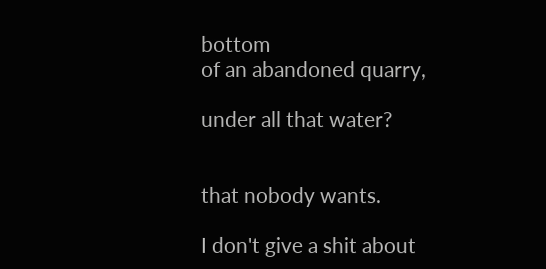bottom
of an abandoned quarry,

under all that water?


that nobody wants.

I don't give a shit about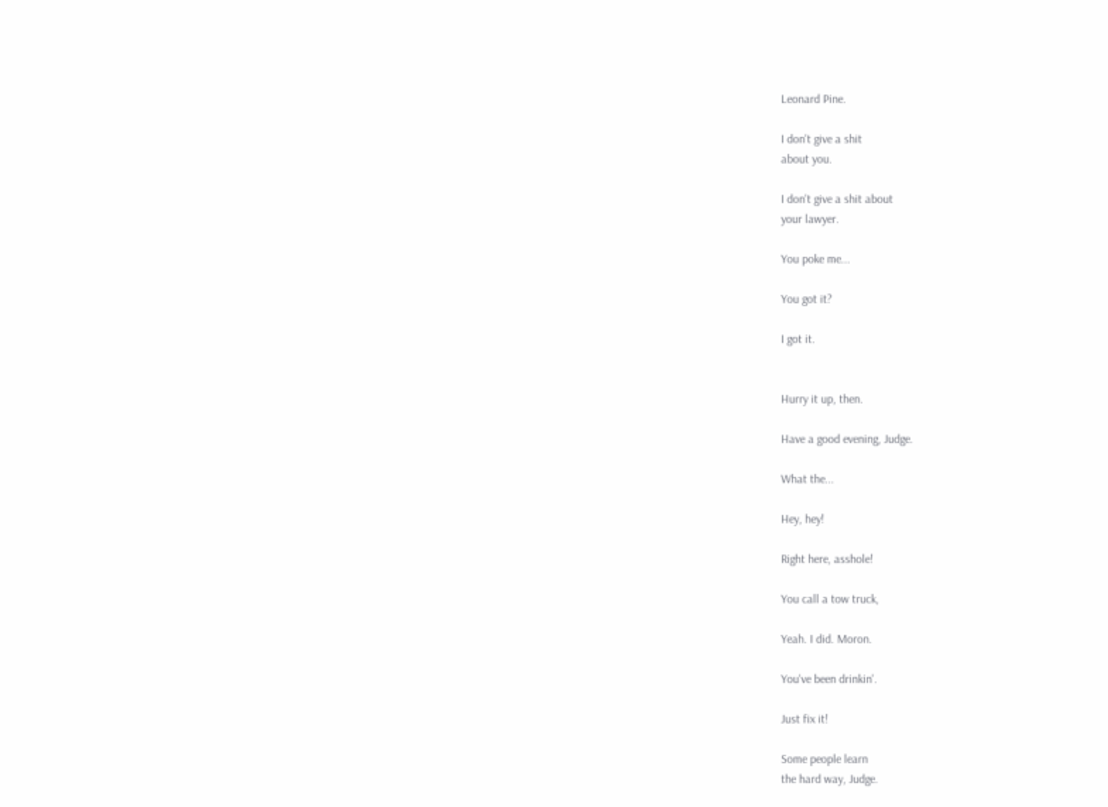Leonard Pine.

I don't give a shit
about you.

I don't give a shit about
your lawyer.

You poke me...

You got it?

I got it.


Hurry it up, then.

Have a good evening, Judge.

What the...

Hey, hey!

Right here, asshole!

You call a tow truck,

Yeah. I did. Moron.

You've been drinkin'.

Just fix it!

Some people learn
the hard way, Judge.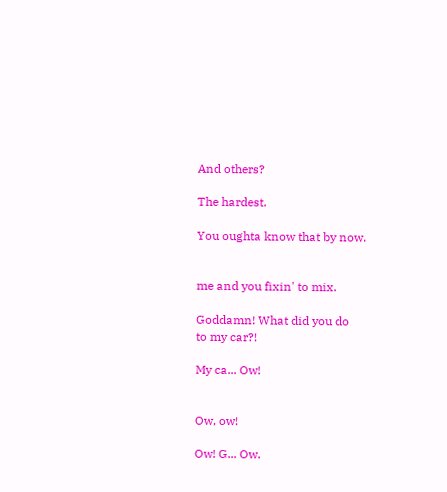And others?

The hardest.

You oughta know that by now.


me and you fixin' to mix.

Goddamn! What did you do
to my car?!

My ca... Ow!


Ow, ow!

Ow! G... Ow.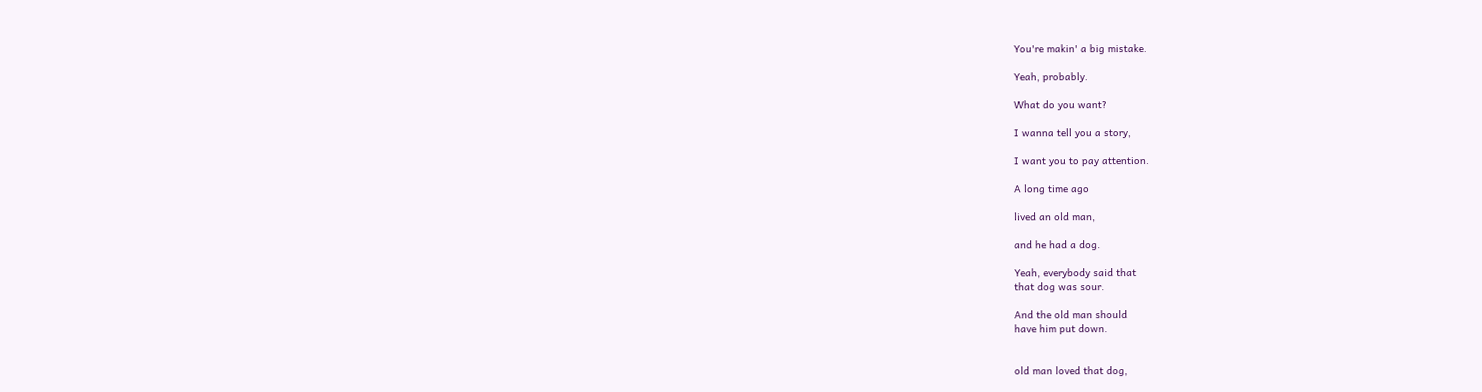You're makin' a big mistake.

Yeah, probably.

What do you want?

I wanna tell you a story,

I want you to pay attention.

A long time ago

lived an old man,

and he had a dog.

Yeah, everybody said that
that dog was sour.

And the old man should
have him put down.


old man loved that dog,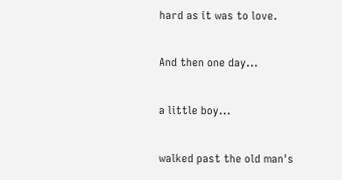hard as it was to love.

And then one day...

a little boy...

walked past the old man's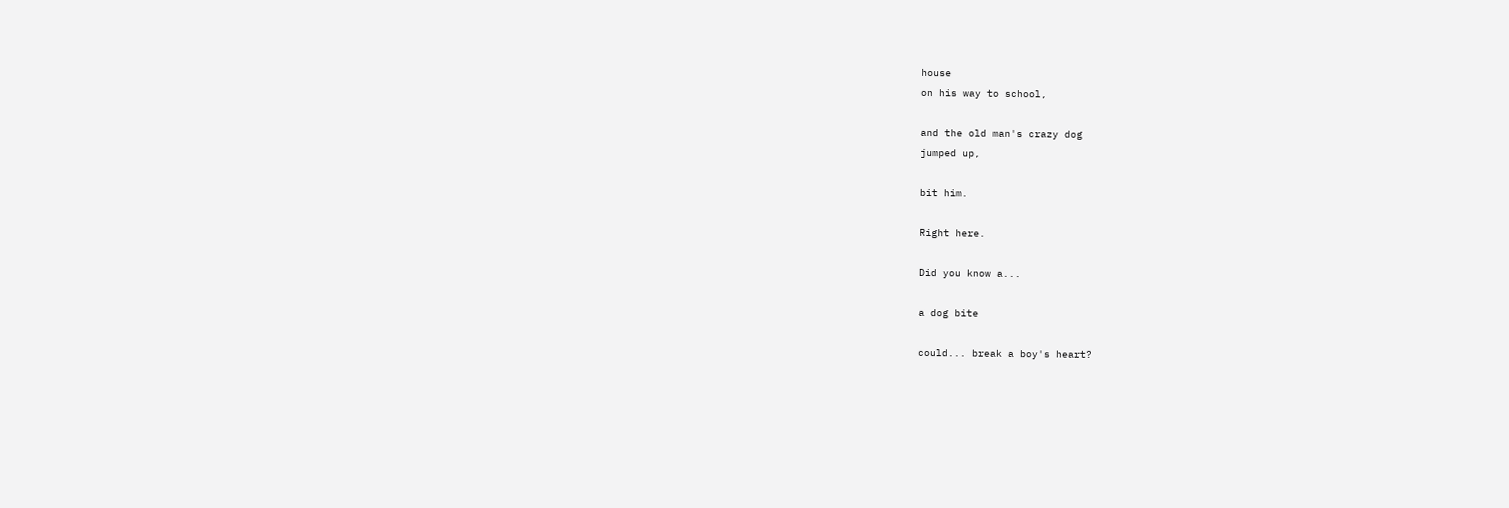house
on his way to school,

and the old man's crazy dog
jumped up,

bit him.

Right here.

Did you know a...

a dog bite

could... break a boy's heart?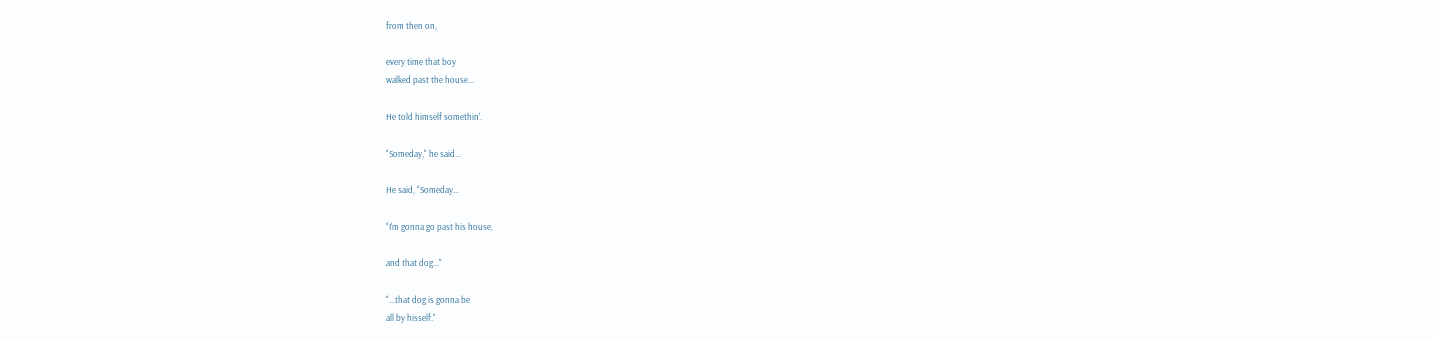from then on,

every time that boy
walked past the house...

He told himself somethin'.

"Someday," he said...

He said, "Someday...

"I'm gonna go past his house,

and that dog..."

"...that dog is gonna be
all by hisself."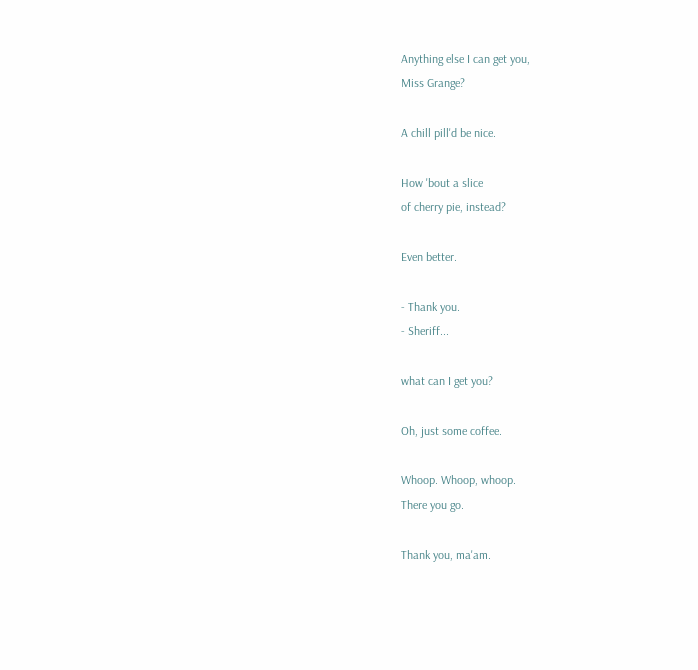Anything else I can get you,
Miss Grange?

A chill pill'd be nice.

How 'bout a slice
of cherry pie, instead?

Even better.

- Thank you.
- Sheriff...

what can I get you?

Oh, just some coffee.

Whoop. Whoop, whoop.
There you go.

Thank you, ma'am.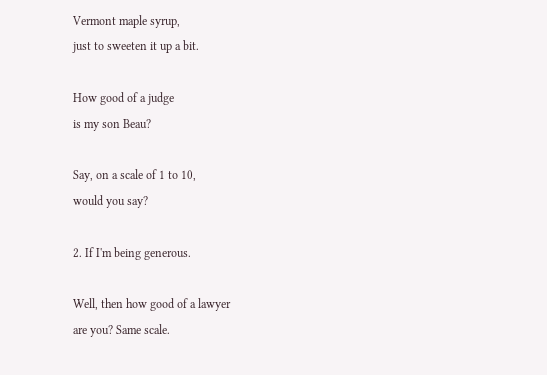Vermont maple syrup,
just to sweeten it up a bit.

How good of a judge
is my son Beau?

Say, on a scale of 1 to 10,
would you say?

2. If I'm being generous.

Well, then how good of a lawyer
are you? Same scale.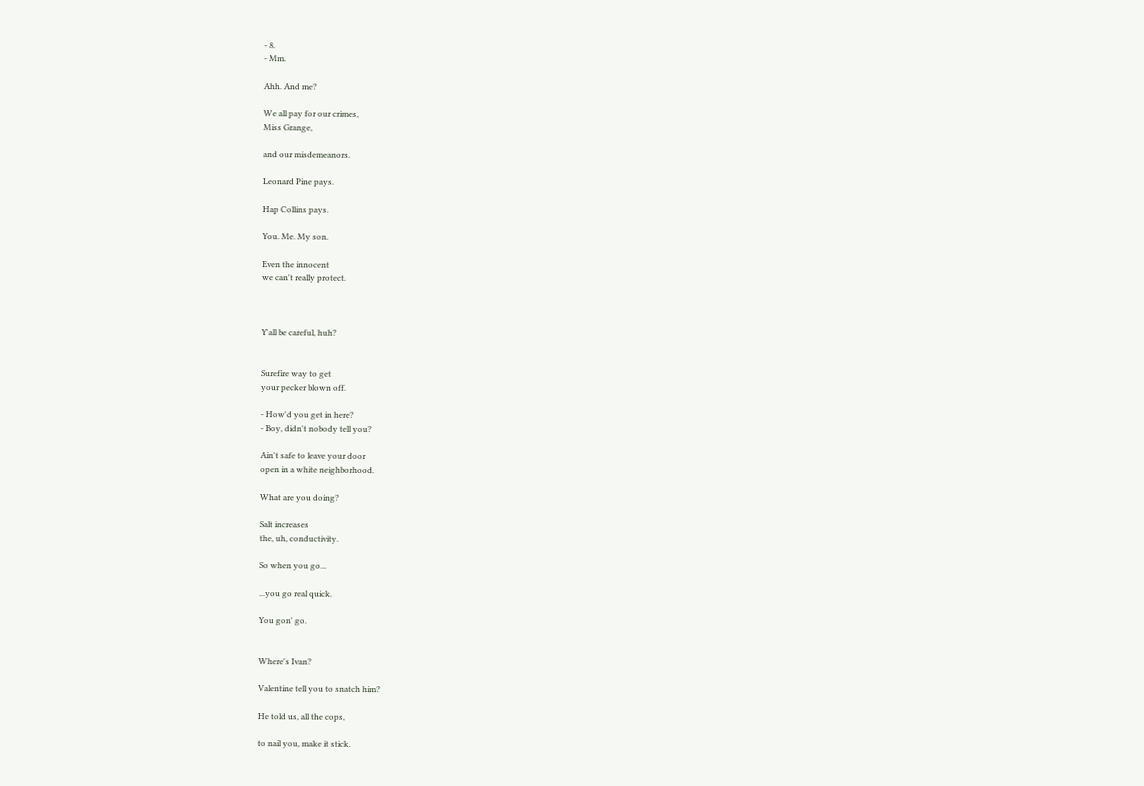- 8.
- Mm.

Ahh. And me?

We all pay for our crimes,
Miss Grange,

and our misdemeanors.

Leonard Pine pays.

Hap Collins pays.

You. Me. My son.

Even the innocent
we can't really protect.



Y'all be careful, huh?


Surefire way to get
your pecker blown off.

- How'd you get in here?
- Boy, didn't nobody tell you?

Ain't safe to leave your door
open in a white neighborhood.

What are you doing?

Salt increases
the, uh, conductivity.

So when you go...

...you go real quick.

You gon' go.


Where's Ivan?

Valentine tell you to snatch him?

He told us, all the cops,

to nail you, make it stick.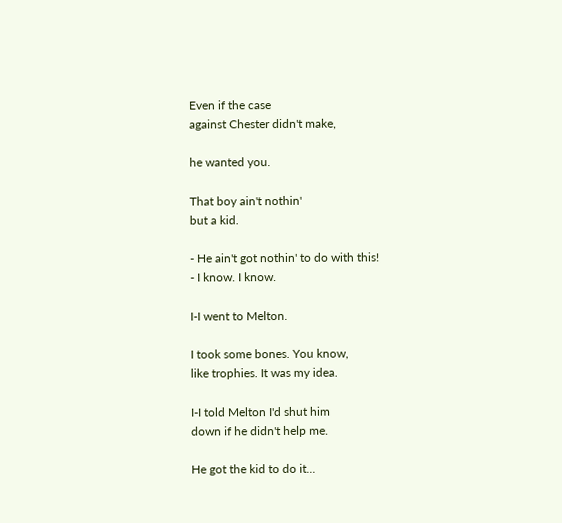Even if the case
against Chester didn't make,

he wanted you.

That boy ain't nothin'
but a kid.

- He ain't got nothin' to do with this!
- I know. I know.

I-I went to Melton.

I took some bones. You know,
like trophies. It was my idea.

I-I told Melton I'd shut him
down if he didn't help me.

He got the kid to do it...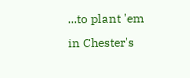...to plant 'em
in Chester's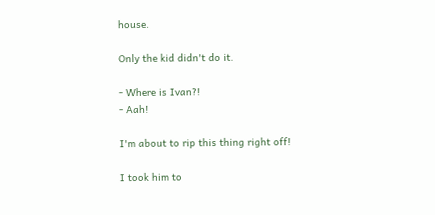house.

Only the kid didn't do it.

- Where is Ivan?!
- Aah!

I'm about to rip this thing right off!

I took him to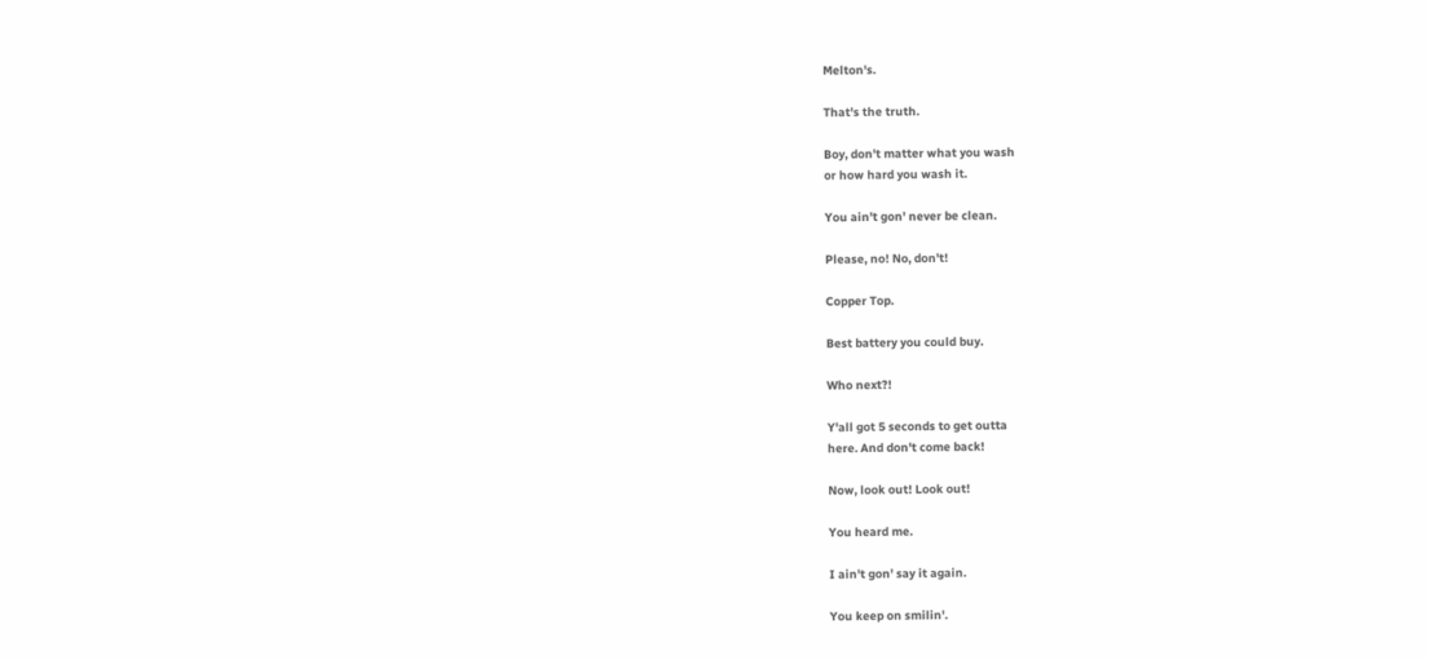Melton's.

That's the truth.

Boy, don't matter what you wash
or how hard you wash it.

You ain't gon' never be clean.

Please, no! No, don't!

Copper Top.

Best battery you could buy.

Who next?!

Y'all got 5 seconds to get outta
here. And don't come back!

Now, look out! Look out!

You heard me.

I ain't gon' say it again.

You keep on smilin'.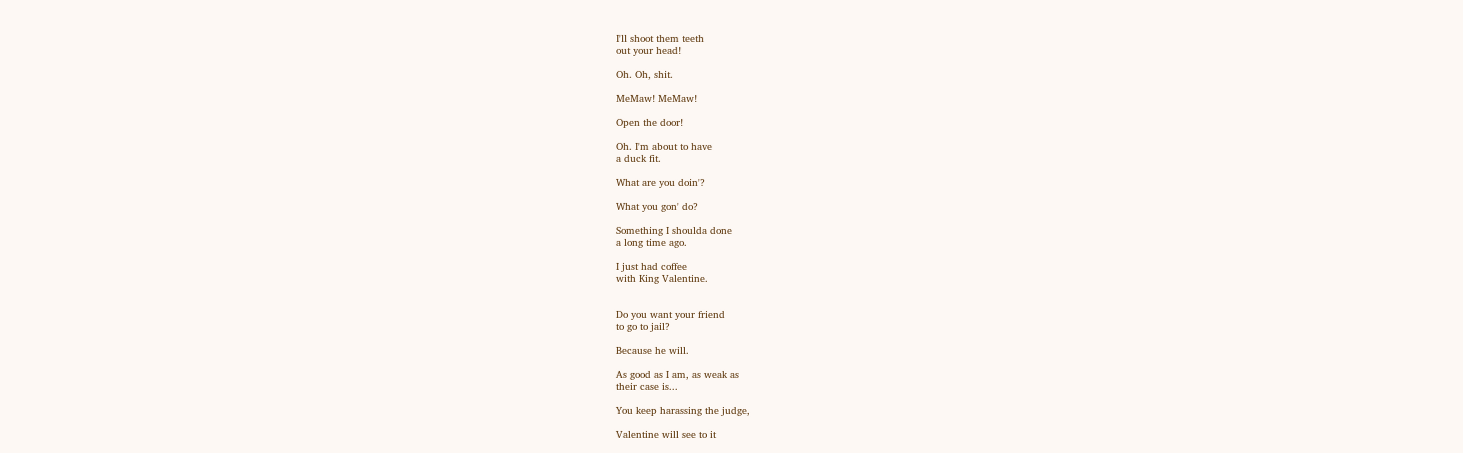I'll shoot them teeth
out your head!

Oh. Oh, shit.

MeMaw! MeMaw!

Open the door!

Oh. I'm about to have
a duck fit.

What are you doin'?

What you gon' do?

Something I shoulda done
a long time ago.

I just had coffee
with King Valentine.


Do you want your friend
to go to jail?

Because he will.

As good as I am, as weak as
their case is...

You keep harassing the judge,

Valentine will see to it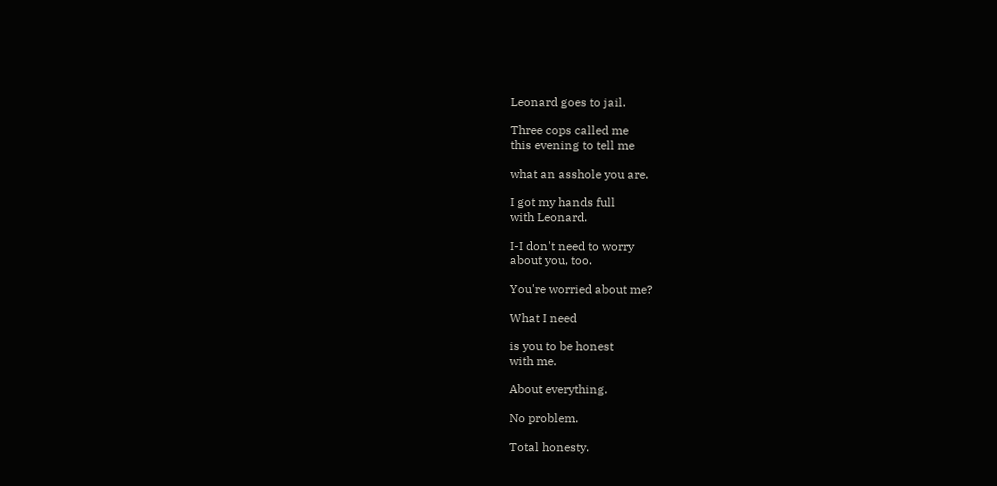Leonard goes to jail.

Three cops called me
this evening to tell me

what an asshole you are.

I got my hands full
with Leonard.

I-I don't need to worry
about you, too.

You're worried about me?

What I need

is you to be honest
with me.

About everything.

No problem.

Total honesty.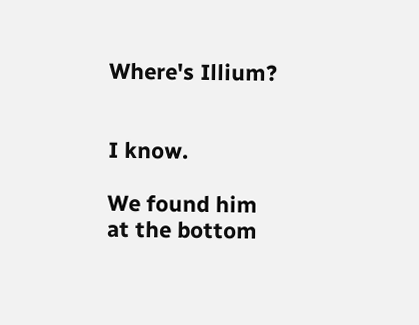Where's Illium?


I know.

We found him
at the bottom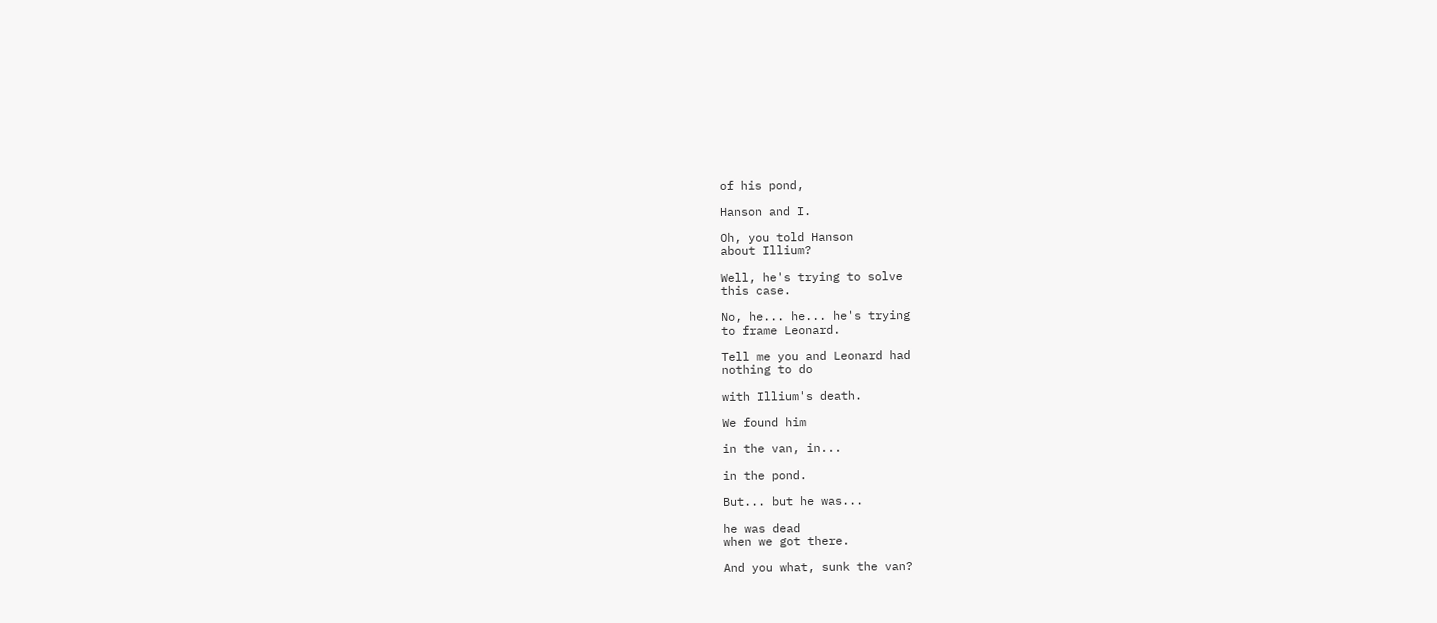of his pond,

Hanson and I.

Oh, you told Hanson
about Illium?

Well, he's trying to solve
this case.

No, he... he... he's trying
to frame Leonard.

Tell me you and Leonard had
nothing to do

with Illium's death.

We found him

in the van, in...

in the pond.

But... but he was...

he was dead
when we got there.

And you what, sunk the van?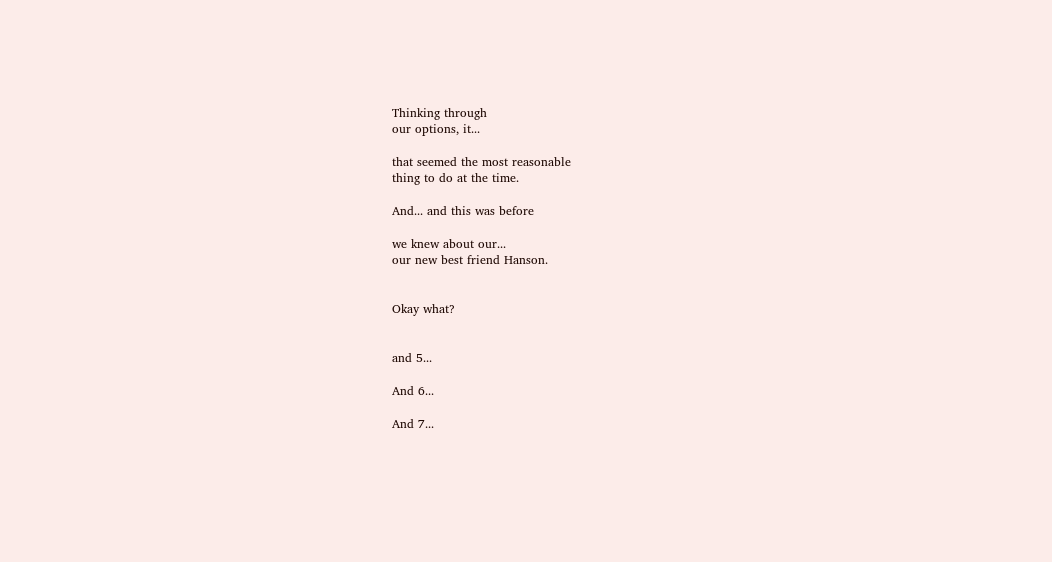Thinking through
our options, it...

that seemed the most reasonable
thing to do at the time.

And... and this was before

we knew about our...
our new best friend Hanson.


Okay what?


and 5...

And 6...

And 7...